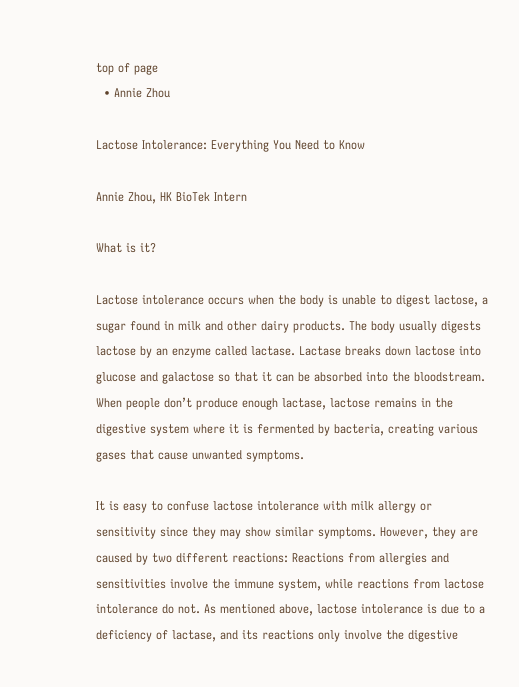top of page
  • Annie Zhou

Lactose Intolerance: Everything You Need to Know

Annie Zhou, HK BioTek Intern

What is it?

Lactose intolerance occurs when the body is unable to digest lactose, a sugar found in milk and other dairy products. The body usually digests lactose by an enzyme called lactase. Lactase breaks down lactose into glucose and galactose so that it can be absorbed into the bloodstream. When people don’t produce enough lactase, lactose remains in the digestive system where it is fermented by bacteria, creating various gases that cause unwanted symptoms.

It is easy to confuse lactose intolerance with milk allergy or sensitivity since they may show similar symptoms. However, they are caused by two different reactions: Reactions from allergies and sensitivities involve the immune system, while reactions from lactose intolerance do not. As mentioned above, lactose intolerance is due to a deficiency of lactase, and its reactions only involve the digestive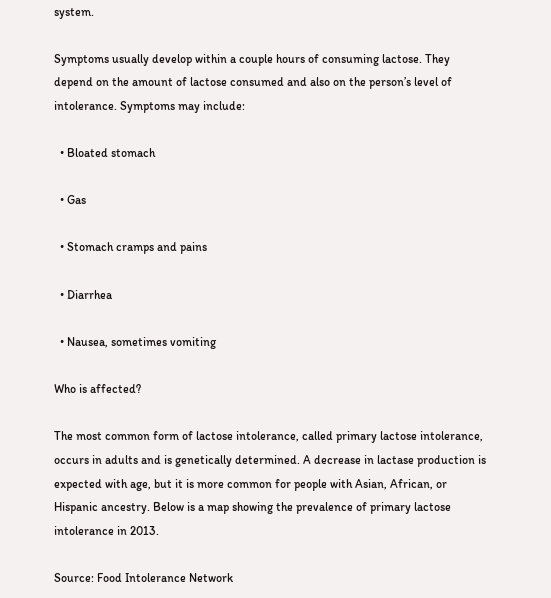system.

Symptoms usually develop within a couple hours of consuming lactose. They depend on the amount of lactose consumed and also on the person’s level of intolerance. Symptoms may include:

  • Bloated stomach

  • Gas

  • Stomach cramps and pains

  • Diarrhea

  • Nausea, sometimes vomiting

Who is affected?

The most common form of lactose intolerance, called primary lactose intolerance, occurs in adults and is genetically determined. A decrease in lactase production is expected with age, but it is more common for people with Asian, African, or Hispanic ancestry. Below is a map showing the prevalence of primary lactose intolerance in 2013.

Source: Food Intolerance Network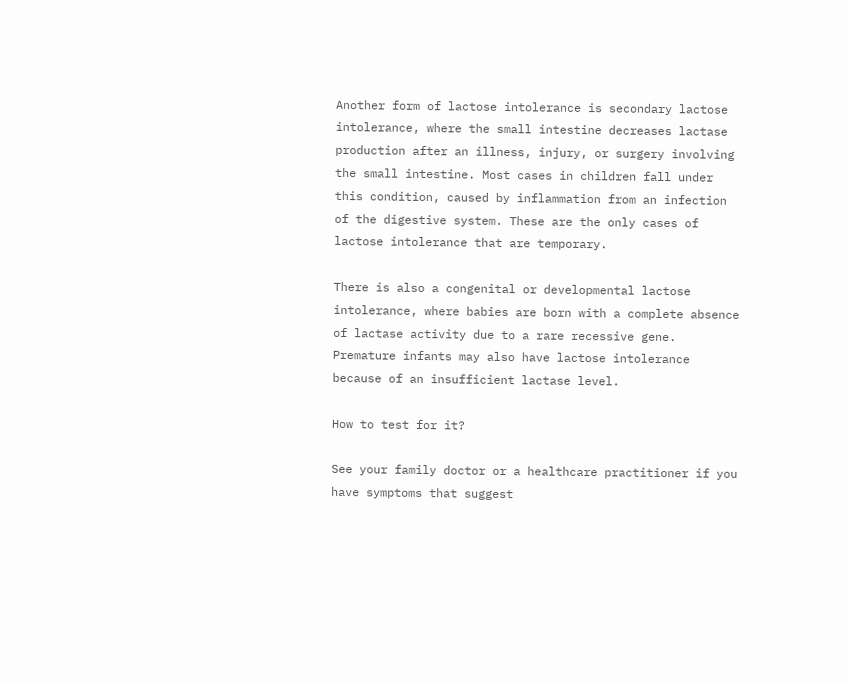Another form of lactose intolerance is secondary lactose intolerance, where the small intestine decreases lactase production after an illness, injury, or surgery involving the small intestine. Most cases in children fall under this condition, caused by inflammation from an infection of the digestive system. These are the only cases of lactose intolerance that are temporary.

There is also a congenital or developmental lactose intolerance, where babies are born with a complete absence of lactase activity due to a rare recessive gene. Premature infants may also have lactose intolerance because of an insufficient lactase level.

How to test for it?

See your family doctor or a healthcare practitioner if you have symptoms that suggest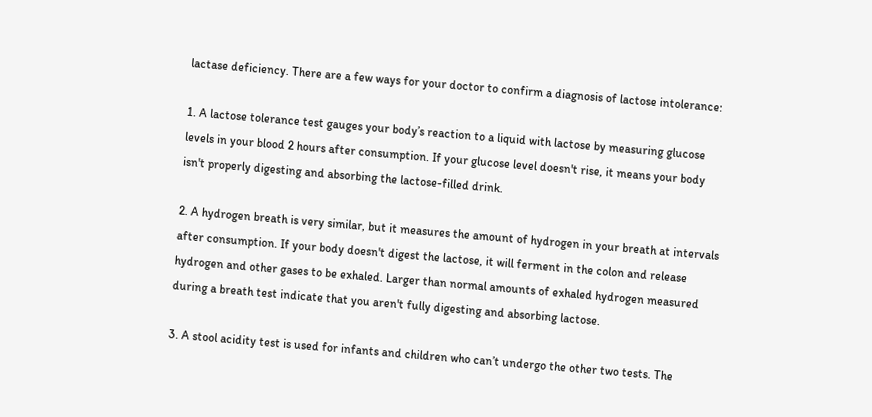lactase deficiency. There are a few ways for your doctor to confirm a diagnosis of lactose intolerance:

1. A lactose tolerance test gauges your body’s reaction to a liquid with lactose by measuring glucose levels in your blood 2 hours after consumption. If your glucose level doesn't rise, it means your body isn't properly digesting and absorbing the lactose-filled drink.

2. A hydrogen breath is very similar, but it measures the amount of hydrogen in your breath at intervals after consumption. If your body doesn't digest the lactose, it will ferment in the colon and release hydrogen and other gases to be exhaled. Larger than normal amounts of exhaled hydrogen measured during a breath test indicate that you aren't fully digesting and absorbing lactose.

3. A stool acidity test is used for infants and children who can’t undergo the other two tests. The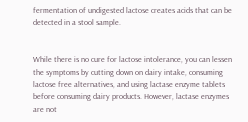fermentation of undigested lactose creates acids that can be detected in a stool sample.


While there is no cure for lactose intolerance, you can lessen the symptoms by cutting down on dairy intake, consuming lactose free alternatives, and using lactase enzyme tablets before consuming dairy products. However, lactase enzymes are not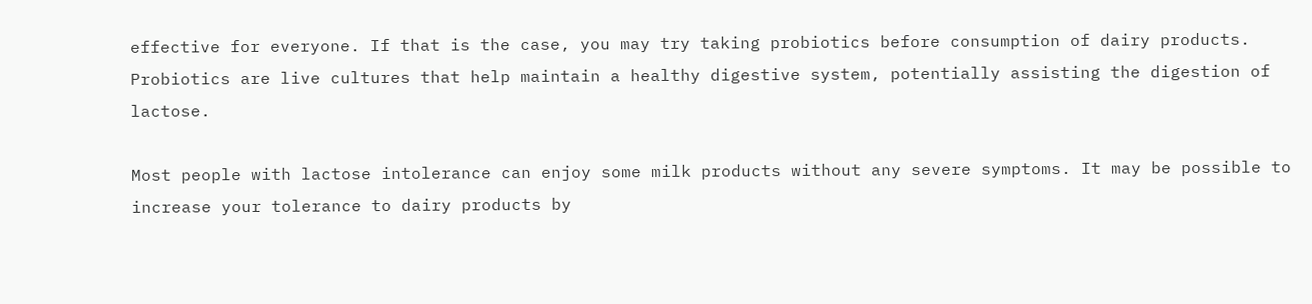effective for everyone. If that is the case, you may try taking probiotics before consumption of dairy products. Probiotics are live cultures that help maintain a healthy digestive system, potentially assisting the digestion of lactose.

Most people with lactose intolerance can enjoy some milk products without any severe symptoms. It may be possible to increase your tolerance to dairy products by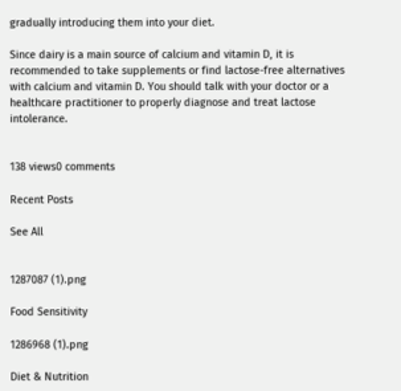gradually introducing them into your diet.

Since dairy is a main source of calcium and vitamin D, it is recommended to take supplements or find lactose-free alternatives with calcium and vitamin D. You should talk with your doctor or a healthcare practitioner to properly diagnose and treat lactose intolerance.


138 views0 comments

Recent Posts

See All


1287087 (1).png

Food Sensitivity

1286968 (1).png

Diet & Nutrition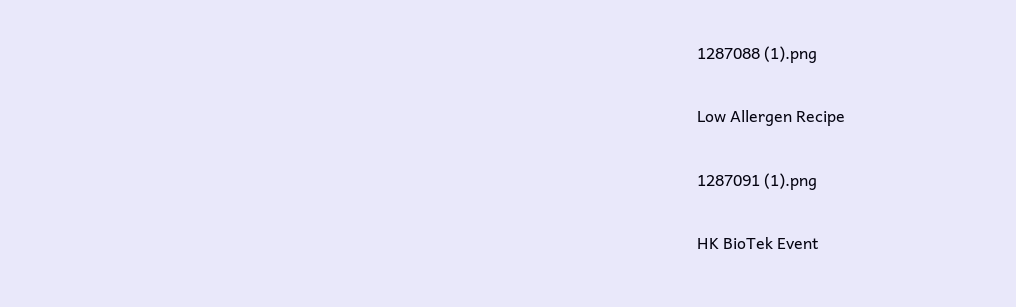1287088 (1).png

Low Allergen Recipe

1287091 (1).png

HK BioTek Event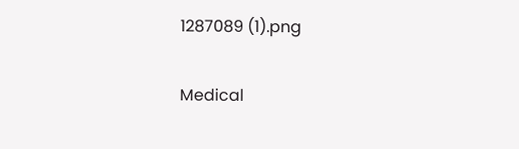1287089 (1).png

Medical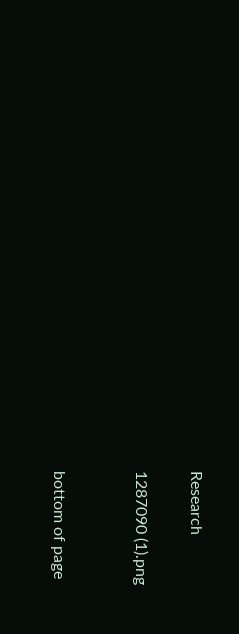Research

1287090 (1).png


bottom of page